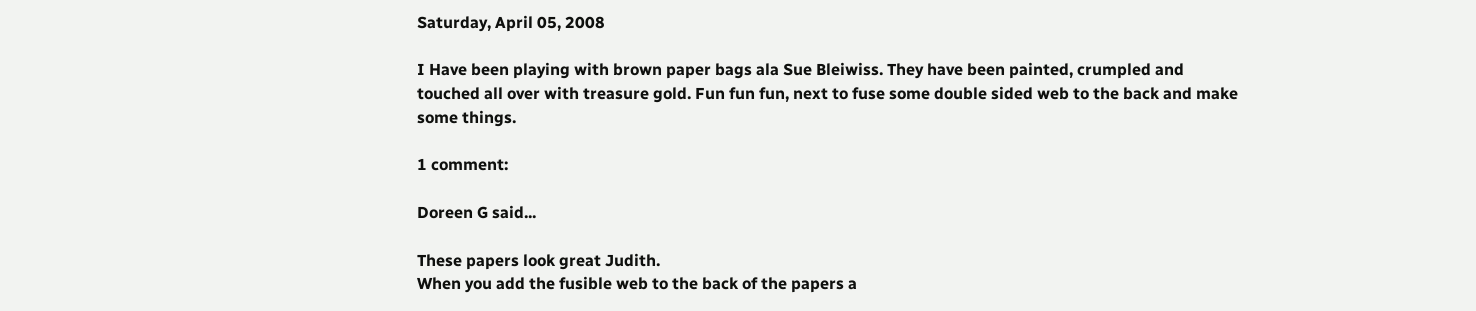Saturday, April 05, 2008

I Have been playing with brown paper bags ala Sue Bleiwiss. They have been painted, crumpled and touched all over with treasure gold. Fun fun fun, next to fuse some double sided web to the back and make some things.

1 comment:

Doreen G said...

These papers look great Judith.
When you add the fusible web to the back of the papers a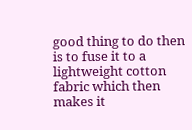good thing to do then is to fuse it to a lightweight cotton fabric which then makes it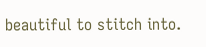beautiful to stitch into.